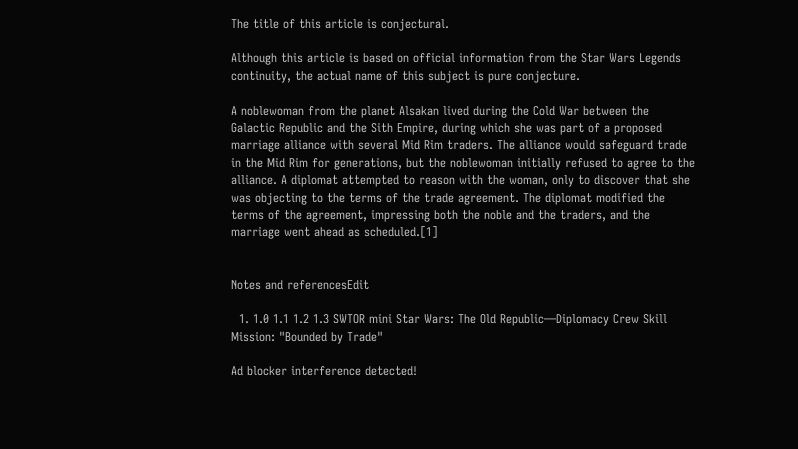The title of this article is conjectural.

Although this article is based on official information from the Star Wars Legends continuity, the actual name of this subject is pure conjecture.

A noblewoman from the planet Alsakan lived during the Cold War between the Galactic Republic and the Sith Empire, during which she was part of a proposed marriage alliance with several Mid Rim traders. The alliance would safeguard trade in the Mid Rim for generations, but the noblewoman initially refused to agree to the alliance. A diplomat attempted to reason with the woman, only to discover that she was objecting to the terms of the trade agreement. The diplomat modified the terms of the agreement, impressing both the noble and the traders, and the marriage went ahead as scheduled.[1]


Notes and referencesEdit

  1. 1.0 1.1 1.2 1.3 SWTOR mini Star Wars: The Old Republic—Diplomacy Crew Skill Mission: "Bounded by Trade"

Ad blocker interference detected!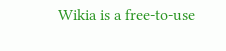Wikia is a free-to-use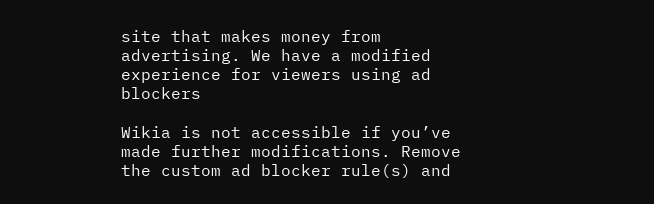site that makes money from advertising. We have a modified experience for viewers using ad blockers

Wikia is not accessible if you’ve made further modifications. Remove the custom ad blocker rule(s) and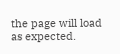the page will load as expected.